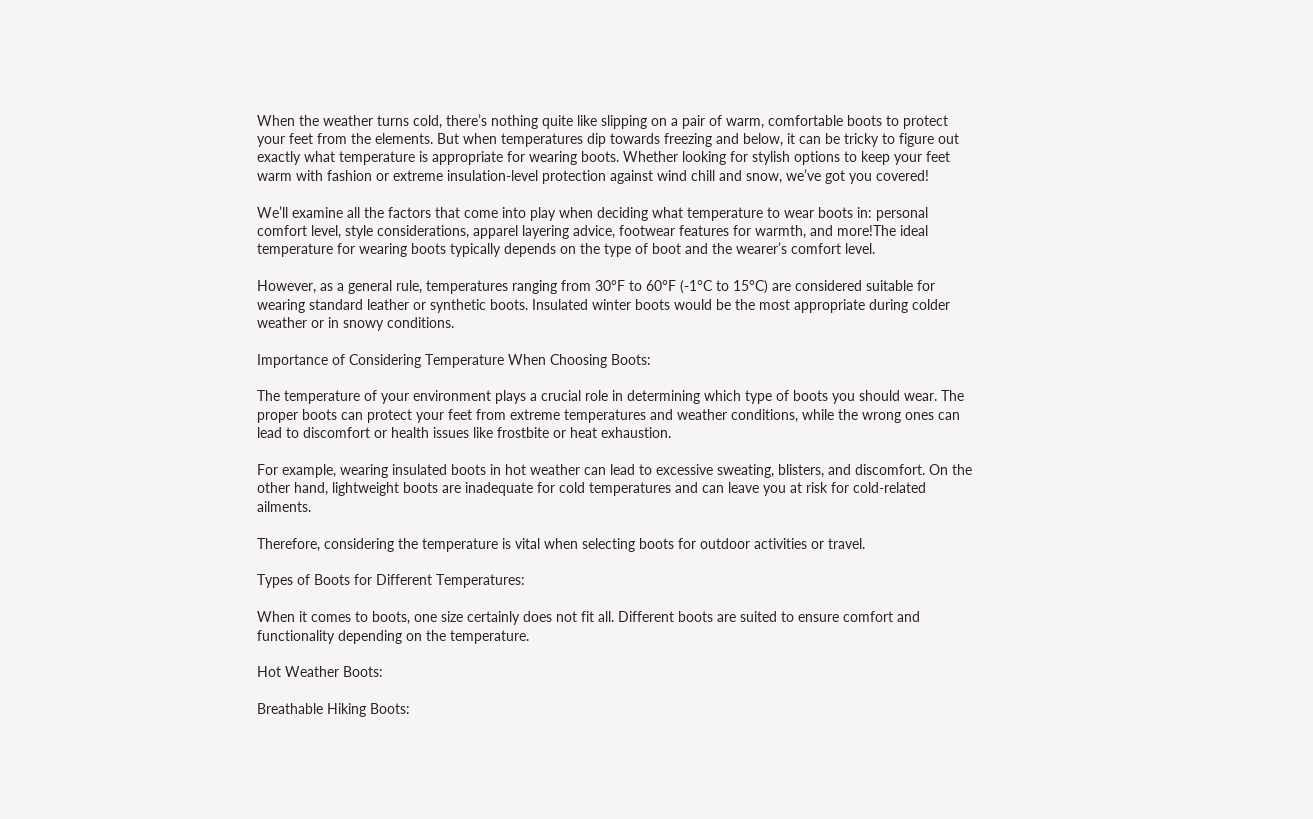When the weather turns cold, there’s nothing quite like slipping on a pair of warm, comfortable boots to protect your feet from the elements. But when temperatures dip towards freezing and below, it can be tricky to figure out exactly what temperature is appropriate for wearing boots. Whether looking for stylish options to keep your feet warm with fashion or extreme insulation-level protection against wind chill and snow, we’ve got you covered!

We’ll examine all the factors that come into play when deciding what temperature to wear boots in: personal comfort level, style considerations, apparel layering advice, footwear features for warmth, and more!The ideal temperature for wearing boots typically depends on the type of boot and the wearer’s comfort level.

However, as a general rule, temperatures ranging from 30°F to 60°F (-1°C to 15°C) are considered suitable for wearing standard leather or synthetic boots. Insulated winter boots would be the most appropriate during colder weather or in snowy conditions.

Importance of Considering Temperature When Choosing Boots:

The temperature of your environment plays a crucial role in determining which type of boots you should wear. The proper boots can protect your feet from extreme temperatures and weather conditions, while the wrong ones can lead to discomfort or health issues like frostbite or heat exhaustion.

For example, wearing insulated boots in hot weather can lead to excessive sweating, blisters, and discomfort. On the other hand, lightweight boots are inadequate for cold temperatures and can leave you at risk for cold-related ailments.

Therefore, considering the temperature is vital when selecting boots for outdoor activities or travel.

Types of Boots for Different Temperatures:

When it comes to boots, one size certainly does not fit all. Different boots are suited to ensure comfort and functionality depending on the temperature.

Hot Weather Boots:

Breathable Hiking Boots: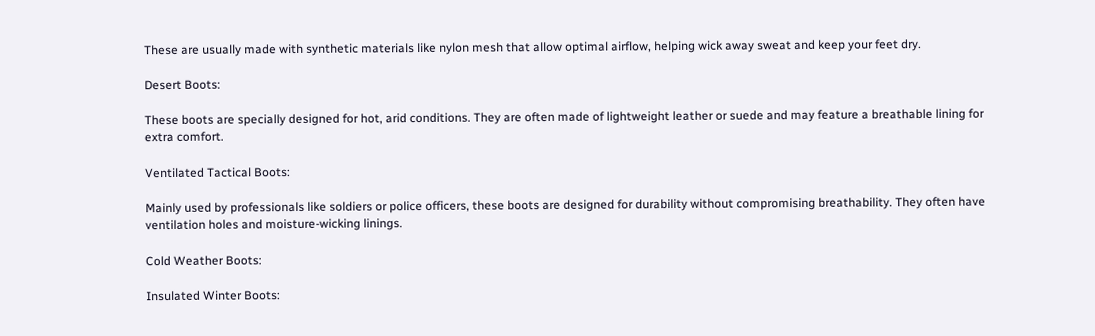These are usually made with synthetic materials like nylon mesh that allow optimal airflow, helping wick away sweat and keep your feet dry.

Desert Boots:

These boots are specially designed for hot, arid conditions. They are often made of lightweight leather or suede and may feature a breathable lining for extra comfort.

Ventilated Tactical Boots:

Mainly used by professionals like soldiers or police officers, these boots are designed for durability without compromising breathability. They often have ventilation holes and moisture-wicking linings.

Cold Weather Boots:

Insulated Winter Boots: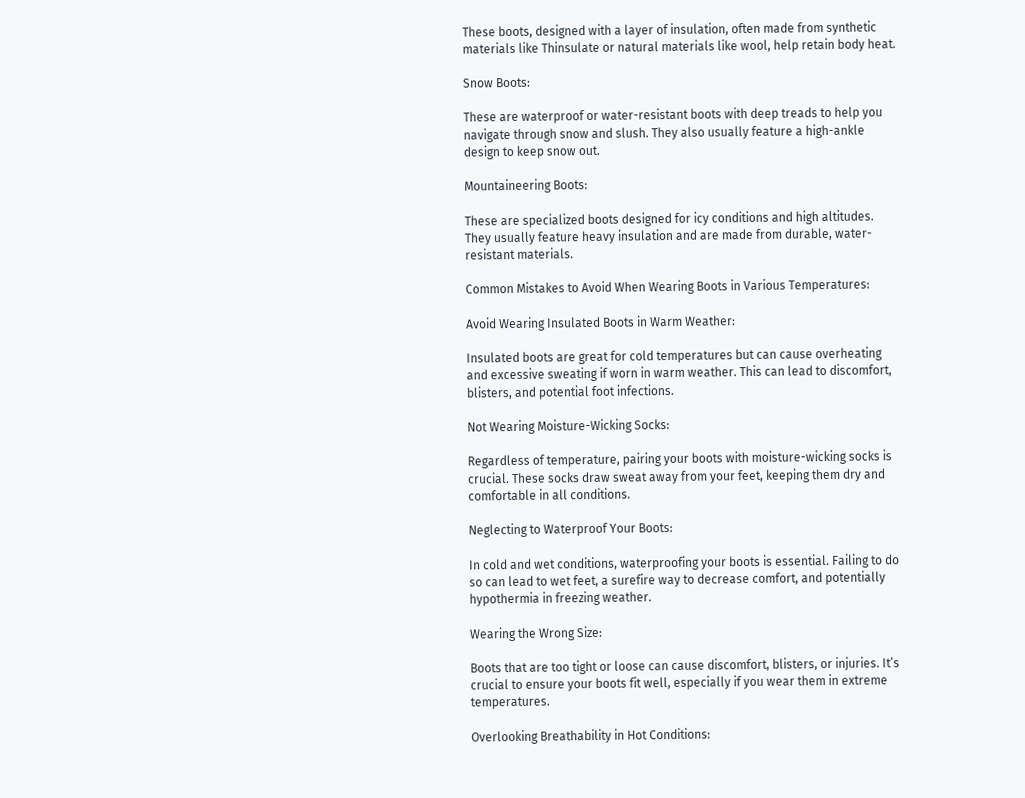These boots, designed with a layer of insulation, often made from synthetic materials like Thinsulate or natural materials like wool, help retain body heat.

Snow Boots:

These are waterproof or water-resistant boots with deep treads to help you navigate through snow and slush. They also usually feature a high-ankle design to keep snow out.

Mountaineering Boots:

These are specialized boots designed for icy conditions and high altitudes. They usually feature heavy insulation and are made from durable, water-resistant materials.

Common Mistakes to Avoid When Wearing Boots in Various Temperatures:

Avoid Wearing Insulated Boots in Warm Weather:

Insulated boots are great for cold temperatures but can cause overheating and excessive sweating if worn in warm weather. This can lead to discomfort, blisters, and potential foot infections.

Not Wearing Moisture-Wicking Socks:

Regardless of temperature, pairing your boots with moisture-wicking socks is crucial. These socks draw sweat away from your feet, keeping them dry and comfortable in all conditions.

Neglecting to Waterproof Your Boots:

In cold and wet conditions, waterproofing your boots is essential. Failing to do so can lead to wet feet, a surefire way to decrease comfort, and potentially hypothermia in freezing weather.

Wearing the Wrong Size:

Boots that are too tight or loose can cause discomfort, blisters, or injuries. It’s crucial to ensure your boots fit well, especially if you wear them in extreme temperatures.

Overlooking Breathability in Hot Conditions: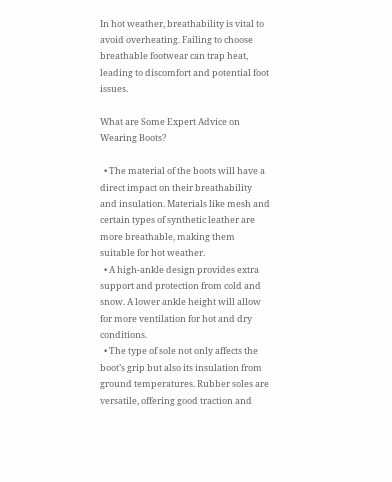In hot weather, breathability is vital to avoid overheating. Failing to choose breathable footwear can trap heat, leading to discomfort and potential foot issues.

What are Some Expert Advice on Wearing Boots?

  • The material of the boots will have a direct impact on their breathability and insulation. Materials like mesh and certain types of synthetic leather are more breathable, making them suitable for hot weather.
  • A high-ankle design provides extra support and protection from cold and snow. A lower ankle height will allow for more ventilation for hot and dry conditions.
  • The type of sole not only affects the boot’s grip but also its insulation from ground temperatures. Rubber soles are versatile, offering good traction and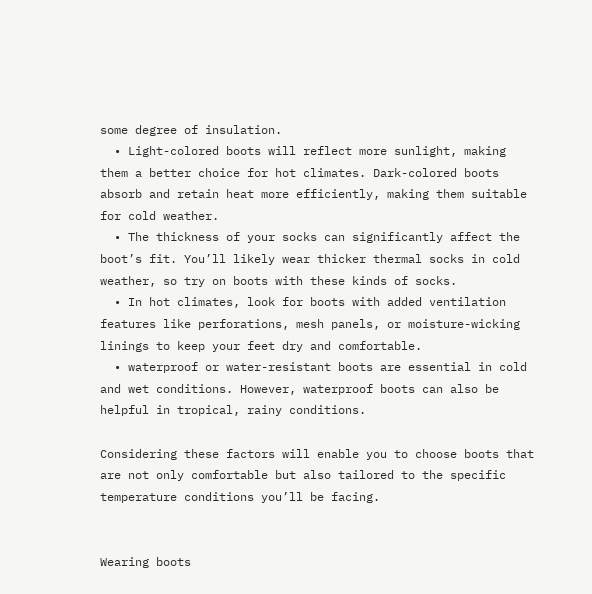some degree of insulation.
  • Light-colored boots will reflect more sunlight, making them a better choice for hot climates. Dark-colored boots absorb and retain heat more efficiently, making them suitable for cold weather.
  • The thickness of your socks can significantly affect the boot’s fit. You’ll likely wear thicker thermal socks in cold weather, so try on boots with these kinds of socks.
  • In hot climates, look for boots with added ventilation features like perforations, mesh panels, or moisture-wicking linings to keep your feet dry and comfortable.
  • waterproof or water-resistant boots are essential in cold and wet conditions. However, waterproof boots can also be helpful in tropical, rainy conditions.

Considering these factors will enable you to choose boots that are not only comfortable but also tailored to the specific temperature conditions you’ll be facing.


Wearing boots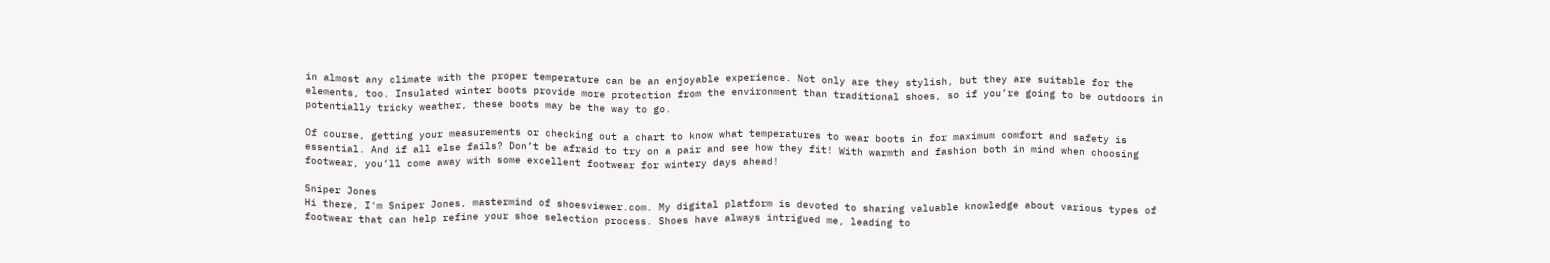in almost any climate with the proper temperature can be an enjoyable experience. Not only are they stylish, but they are suitable for the elements, too. Insulated winter boots provide more protection from the environment than traditional shoes, so if you’re going to be outdoors in potentially tricky weather, these boots may be the way to go.

Of course, getting your measurements or checking out a chart to know what temperatures to wear boots in for maximum comfort and safety is essential. And if all else fails? Don’t be afraid to try on a pair and see how they fit! With warmth and fashion both in mind when choosing footwear, you’ll come away with some excellent footwear for wintery days ahead!

Sniper Jones
Hi there, I'm Sniper Jones, mastermind of shoesviewer.com. My digital platform is devoted to sharing valuable knowledge about various types of footwear that can help refine your shoe selection process. Shoes have always intrigued me, leading to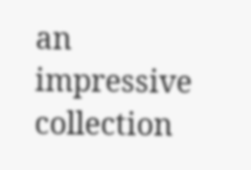an impressive collection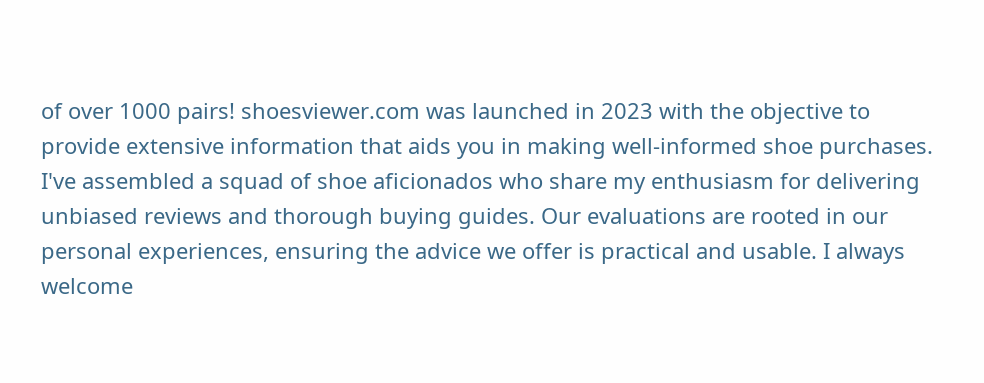of over 1000 pairs! shoesviewer.com was launched in 2023 with the objective to provide extensive information that aids you in making well-informed shoe purchases. I've assembled a squad of shoe aficionados who share my enthusiasm for delivering unbiased reviews and thorough buying guides. Our evaluations are rooted in our personal experiences, ensuring the advice we offer is practical and usable. I always welcome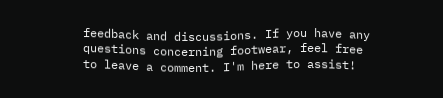feedback and discussions. If you have any questions concerning footwear, feel free to leave a comment. I'm here to assist!